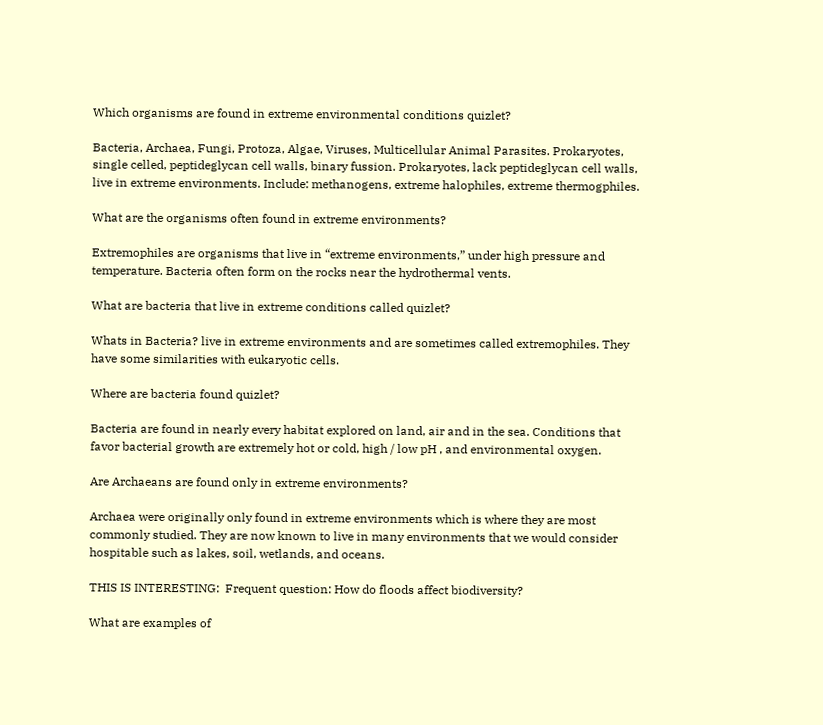Which organisms are found in extreme environmental conditions quizlet?

Bacteria, Archaea, Fungi, Protoza, Algae, Viruses, Multicellular Animal Parasites. Prokaryotes, single celled, peptideglycan cell walls, binary fussion. Prokaryotes, lack peptideglycan cell walls, live in extreme environments. Include: methanogens, extreme halophiles, extreme thermogphiles.

What are the organisms often found in extreme environments?

Extremophiles are organisms that live in “extreme environments,” under high pressure and temperature. Bacteria often form on the rocks near the hydrothermal vents.

What are bacteria that live in extreme conditions called quizlet?

Whats in Bacteria? live in extreme environments and are sometimes called extremophiles. They have some similarities with eukaryotic cells.

Where are bacteria found quizlet?

Bacteria are found in nearly every habitat explored on land, air and in the sea. Conditions that favor bacterial growth are extremely hot or cold, high / low pH , and environmental oxygen.

Are Archaeans are found only in extreme environments?

Archaea were originally only found in extreme environments which is where they are most commonly studied. They are now known to live in many environments that we would consider hospitable such as lakes, soil, wetlands, and oceans.

THIS IS INTERESTING:  Frequent question: How do floods affect biodiversity?

What are examples of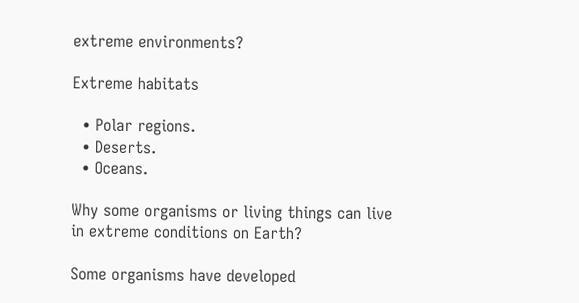extreme environments?

Extreme habitats

  • Polar regions.
  • Deserts.
  • Oceans.

Why some organisms or living things can live in extreme conditions on Earth?

Some organisms have developed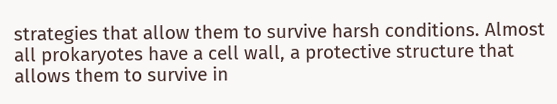strategies that allow them to survive harsh conditions. Almost all prokaryotes have a cell wall, a protective structure that allows them to survive in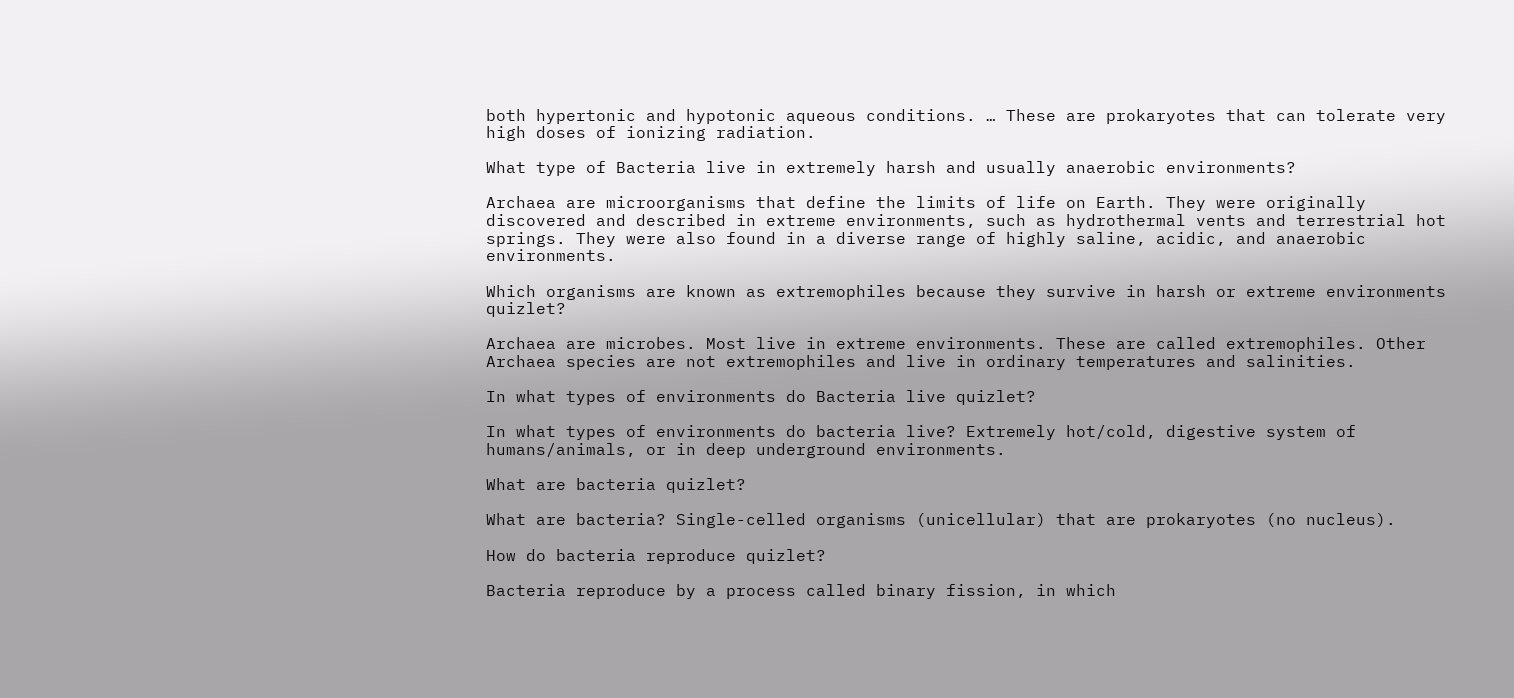both hypertonic and hypotonic aqueous conditions. … These are prokaryotes that can tolerate very high doses of ionizing radiation.

What type of Bacteria live in extremely harsh and usually anaerobic environments?

Archaea are microorganisms that define the limits of life on Earth. They were originally discovered and described in extreme environments, such as hydrothermal vents and terrestrial hot springs. They were also found in a diverse range of highly saline, acidic, and anaerobic environments.

Which organisms are known as extremophiles because they survive in harsh or extreme environments quizlet?

Archaea are microbes. Most live in extreme environments. These are called extremophiles. Other Archaea species are not extremophiles and live in ordinary temperatures and salinities.

In what types of environments do Bacteria live quizlet?

In what types of environments do bacteria live? Extremely hot/cold, digestive system of humans/animals, or in deep underground environments.

What are bacteria quizlet?

What are bacteria? Single-celled organisms (unicellular) that are prokaryotes (no nucleus).

How do bacteria reproduce quizlet?

Bacteria reproduce by a process called binary fission, in which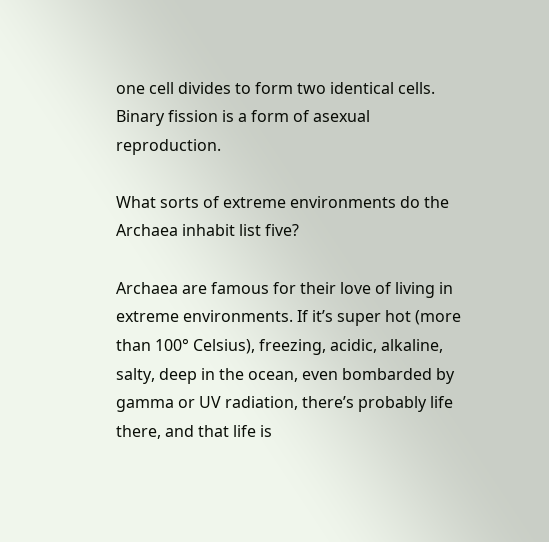one cell divides to form two identical cells. Binary fission is a form of asexual reproduction.

What sorts of extreme environments do the Archaea inhabit list five?

Archaea are famous for their love of living in extreme environments. If it’s super hot (more than 100° Celsius), freezing, acidic, alkaline, salty, deep in the ocean, even bombarded by gamma or UV radiation, there’s probably life there, and that life is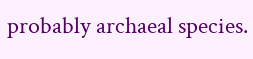probably archaeal species.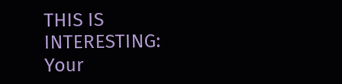THIS IS INTERESTING:  Your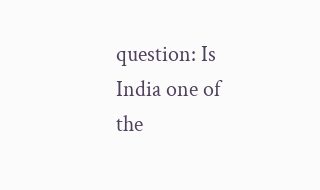question: Is India one of the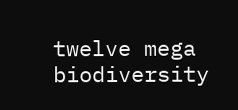twelve mega biodiversity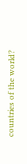countries of the world?